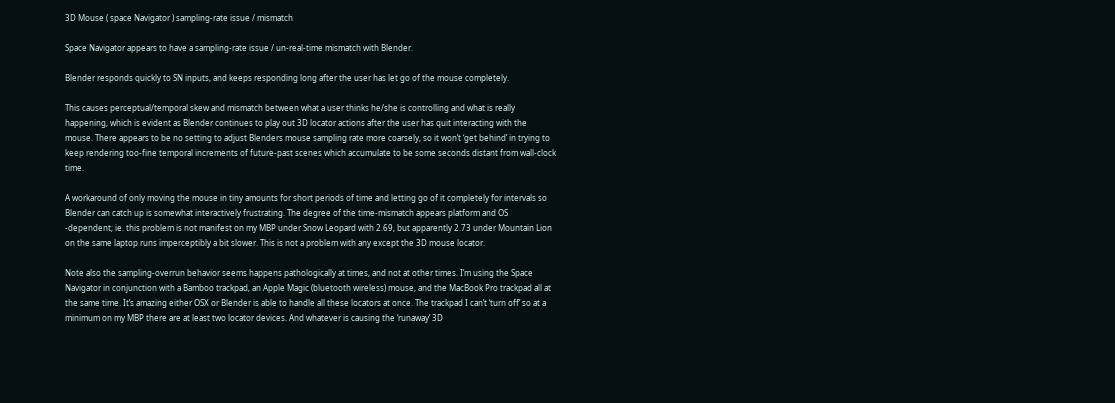3D Mouse ( space Navigator ) sampling-rate issue / mismatch

Space Navigator appears to have a sampling-rate issue / un-real-time mismatch with Blender.

Blender responds quickly to SN inputs, and keeps responding long after the user has let go of the mouse completely.

This causes perceptual/temporal skew and mismatch between what a user thinks he/she is controlling and what is really happening, which is evident as Blender continues to play out 3D locator actions after the user has quit interacting with the mouse. There appears to be no setting to adjust Blenders mouse sampling rate more coarsely, so it won’t ‘get behind’ in trying to keep rendering too-fine temporal increments of future-past scenes which accumulate to be some seconds distant from wall-clock time.

A workaround of only moving the mouse in tiny amounts for short periods of time and letting go of it completely for intervals so Blender can catch up is somewhat interactively frustrating. The degree of the time-mismatch appears platform and OS -dependent; ie. this problem is not manifest on my MBP under Snow Leopard with 2.69, but apparently 2.73 under Mountain Lion on the same laptop runs imperceptibly a bit slower. This is not a problem with any except the 3D mouse locator.

Note also the sampling-overrun behavior seems happens pathologically at times, and not at other times. I’m using the Space Navigator in conjunction with a Bamboo trackpad, an Apple Magic (bluetooth wireless) mouse, and the MacBook Pro trackpad all at the same time. It’s amazing either OSX or Blender is able to handle all these locators at once. The trackpad I can’t ‘turn off’ so at a minimum on my MBP there are at least two locator devices. And whatever is causing the ‘runaway’ 3D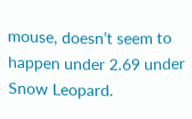mouse, doesn’t seem to happen under 2.69 under Snow Leopard.